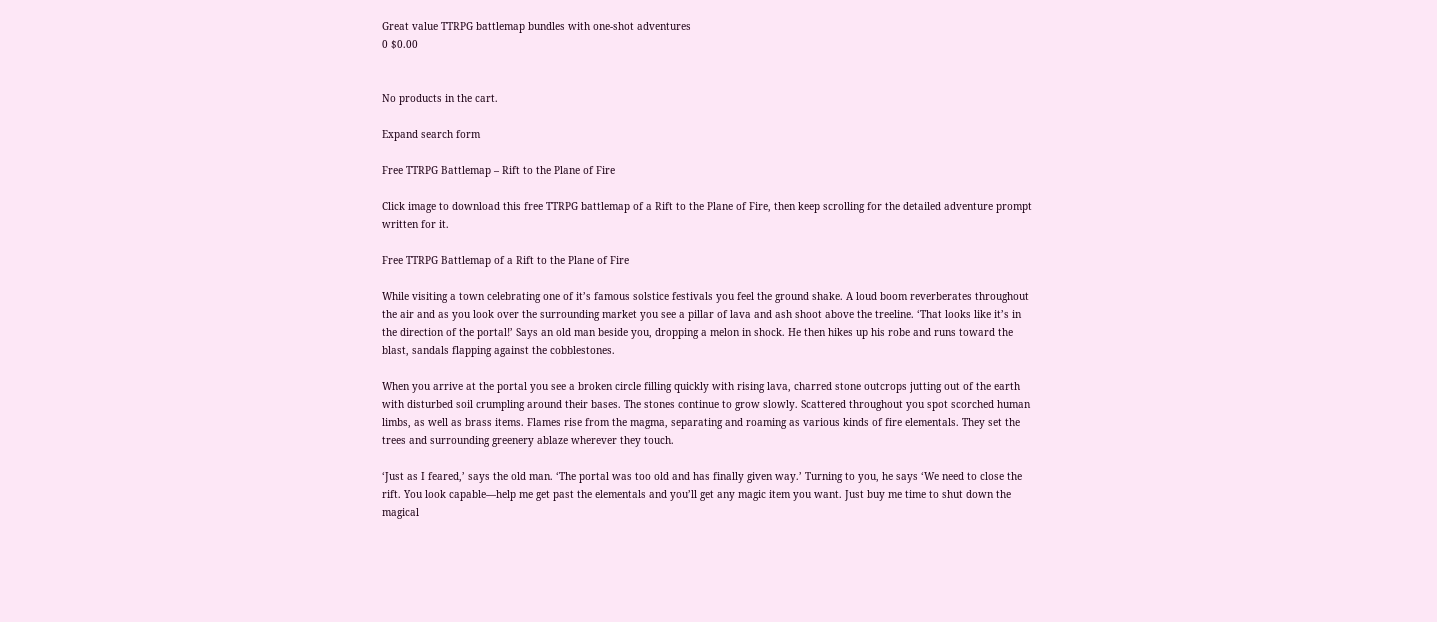Great value TTRPG battlemap bundles with one-shot adventures
0 $0.00


No products in the cart.

Expand search form

Free TTRPG Battlemap – Rift to the Plane of Fire

Click image to download this free TTRPG battlemap of a Rift to the Plane of Fire, then keep scrolling for the detailed adventure prompt written for it.

Free TTRPG Battlemap of a Rift to the Plane of Fire

While visiting a town celebrating one of it’s famous solstice festivals you feel the ground shake. A loud boom reverberates throughout the air and as you look over the surrounding market you see a pillar of lava and ash shoot above the treeline. ‘That looks like it’s in the direction of the portal!’ Says an old man beside you, dropping a melon in shock. He then hikes up his robe and runs toward the blast, sandals flapping against the cobblestones.

When you arrive at the portal you see a broken circle filling quickly with rising lava, charred stone outcrops jutting out of the earth with disturbed soil crumpling around their bases. The stones continue to grow slowly. Scattered throughout you spot scorched human limbs, as well as brass items. Flames rise from the magma, separating and roaming as various kinds of fire elementals. They set the trees and surrounding greenery ablaze wherever they touch.

‘Just as I feared,’ says the old man. ‘The portal was too old and has finally given way.’ Turning to you, he says ‘We need to close the rift. You look capable—help me get past the elementals and you’ll get any magic item you want. Just buy me time to shut down the magical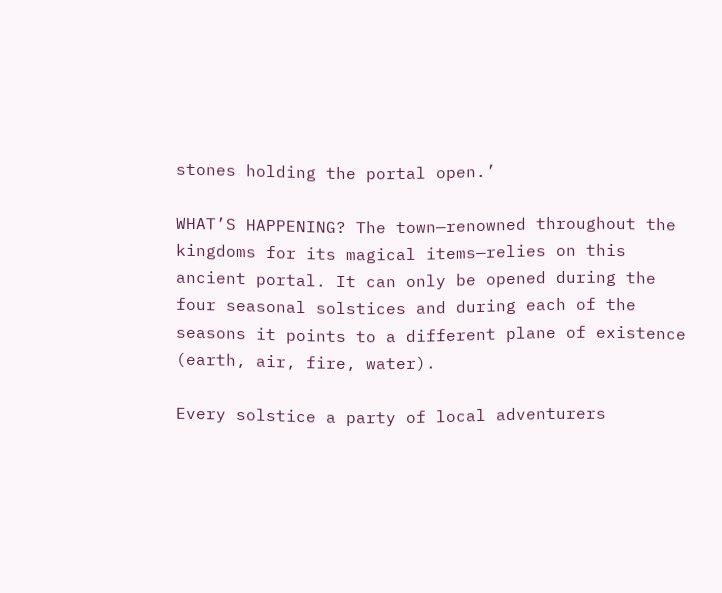stones holding the portal open.’

WHAT’S HAPPENING? The town—renowned throughout the kingdoms for its magical items—relies on this ancient portal. It can only be opened during the four seasonal solstices and during each of the seasons it points to a different plane of existence (earth, air, fire, water).

Every solstice a party of local adventurers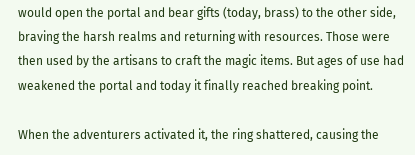would open the portal and bear gifts (today, brass) to the other side, braving the harsh realms and returning with resources. Those were then used by the artisans to craft the magic items. But ages of use had weakened the portal and today it finally reached breaking point.

When the adventurers activated it, the ring shattered, causing the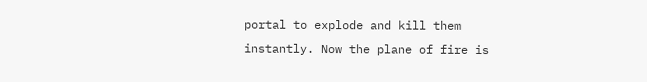portal to explode and kill them instantly. Now the plane of fire is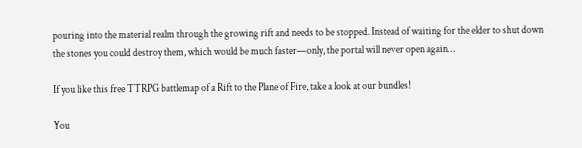pouring into the material realm through the growing rift and needs to be stopped. Instead of waiting for the elder to shut down the stones you could destroy them, which would be much faster—only, the portal will never open again…

If you like this free TTRPG battlemap of a Rift to the Plane of Fire, take a look at our bundles!

You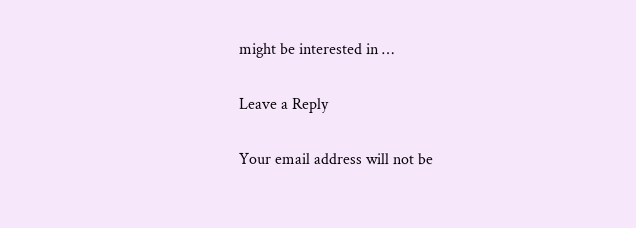might be interested in …

Leave a Reply

Your email address will not be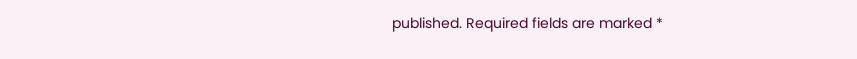published. Required fields are marked *